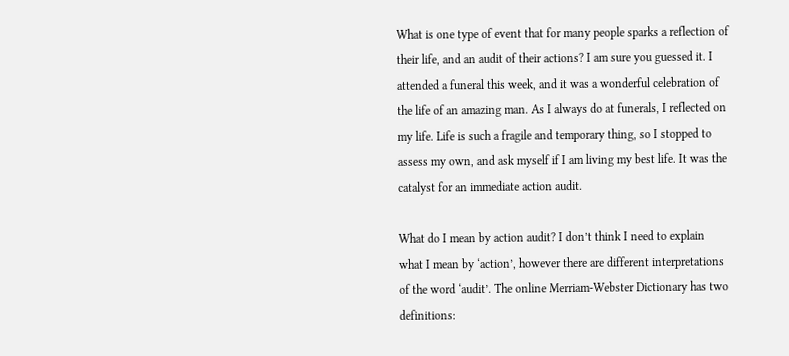What is one type of event that for many people sparks a reflection of their life, and an audit of their actions? I am sure you guessed it. I attended a funeral this week, and it was a wonderful celebration of the life of an amazing man. As I always do at funerals, I reflected on my life. Life is such a fragile and temporary thing, so I stopped to assess my own, and ask myself if I am living my best life. It was the catalyst for an immediate action audit.

What do I mean by action audit? I don’t think I need to explain what I mean by ‘action’, however there are different interpretations of the word ‘audit’. The online Merriam-Webster Dictionary has two definitions: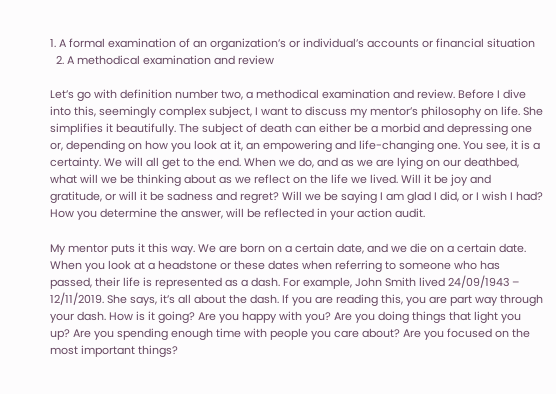1. A formal examination of an organization’s or individual’s accounts or financial situation
  2. A methodical examination and review

Let’s go with definition number two, a methodical examination and review. Before I dive into this, seemingly complex subject, I want to discuss my mentor’s philosophy on life. She simplifies it beautifully. The subject of death can either be a morbid and depressing one or, depending on how you look at it, an empowering and life-changing one. You see, it is a certainty. We will all get to the end. When we do, and as we are lying on our deathbed, what will we be thinking about as we reflect on the life we lived. Will it be joy and gratitude, or will it be sadness and regret? Will we be saying I am glad I did, or I wish I had? How you determine the answer, will be reflected in your action audit.

My mentor puts it this way. We are born on a certain date, and we die on a certain date. When you look at a headstone or these dates when referring to someone who has passed, their life is represented as a dash. For example, John Smith lived 24/09/1943 – 12/11/2019. She says, it’s all about the dash. If you are reading this, you are part way through your dash. How is it going? Are you happy with you? Are you doing things that light you up? Are you spending enough time with people you care about? Are you focused on the most important things?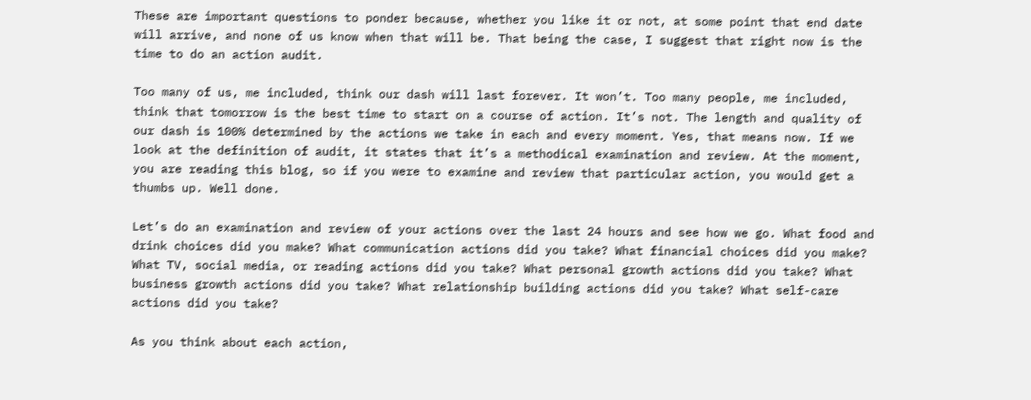These are important questions to ponder because, whether you like it or not, at some point that end date will arrive, and none of us know when that will be. That being the case, I suggest that right now is the time to do an action audit.

Too many of us, me included, think our dash will last forever. It won’t. Too many people, me included, think that tomorrow is the best time to start on a course of action. It’s not. The length and quality of our dash is 100% determined by the actions we take in each and every moment. Yes, that means now. If we look at the definition of audit, it states that it’s a methodical examination and review. At the moment, you are reading this blog, so if you were to examine and review that particular action, you would get a thumbs up. Well done.

Let’s do an examination and review of your actions over the last 24 hours and see how we go. What food and drink choices did you make? What communication actions did you take? What financial choices did you make? What TV, social media, or reading actions did you take? What personal growth actions did you take? What business growth actions did you take? What relationship building actions did you take? What self-care actions did you take?

As you think about each action,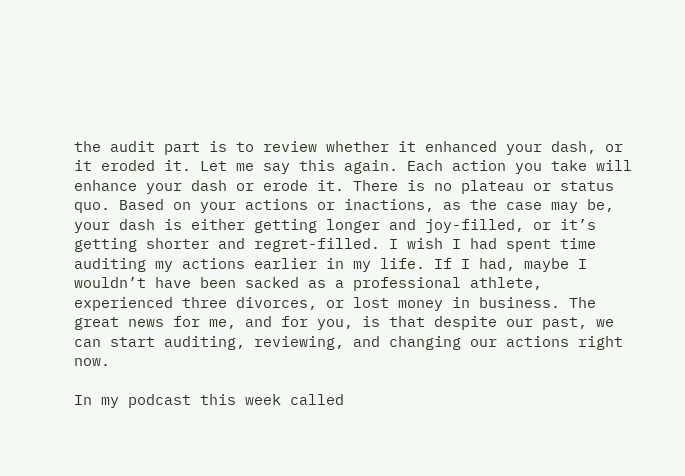the audit part is to review whether it enhanced your dash, or it eroded it. Let me say this again. Each action you take will enhance your dash or erode it. There is no plateau or status quo. Based on your actions or inactions, as the case may be, your dash is either getting longer and joy-filled, or it’s getting shorter and regret-filled. I wish I had spent time auditing my actions earlier in my life. If I had, maybe I wouldn’t have been sacked as a professional athlete, experienced three divorces, or lost money in business. The great news for me, and for you, is that despite our past, we can start auditing, reviewing, and changing our actions right now.

In my podcast this week called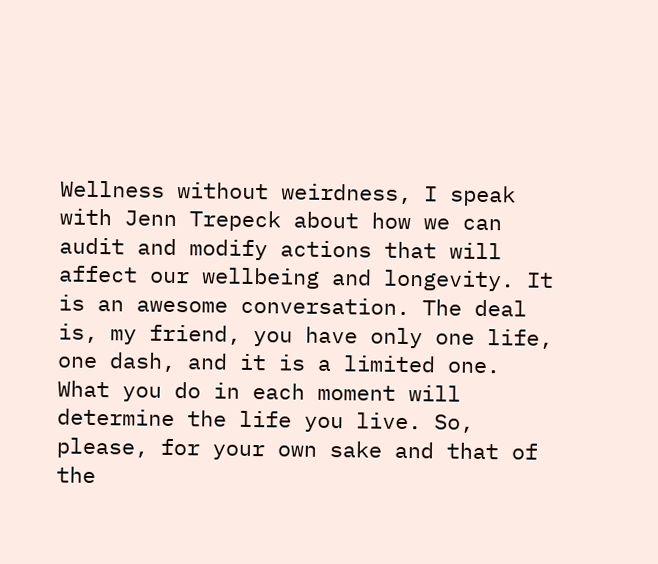Wellness without weirdness, I speak with Jenn Trepeck about how we can audit and modify actions that will affect our wellbeing and longevity. It is an awesome conversation. The deal is, my friend, you have only one life, one dash, and it is a limited one. What you do in each moment will determine the life you live. So, please, for your own sake and that of the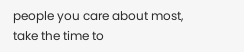people you care about most, take the time to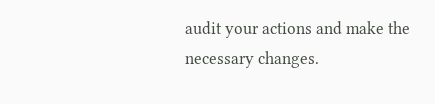audit your actions and make the necessary changes.